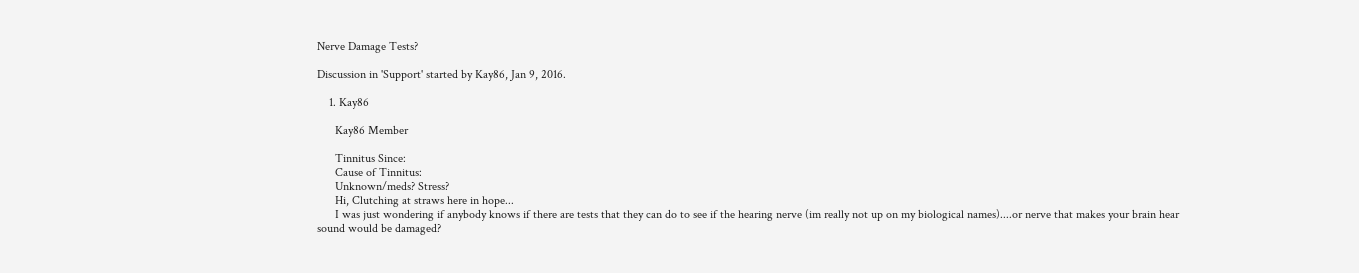Nerve Damage Tests?

Discussion in 'Support' started by Kay86, Jan 9, 2016.

    1. Kay86

      Kay86 Member

      Tinnitus Since:
      Cause of Tinnitus:
      Unknown/meds? Stress?
      Hi, Clutching at straws here in hope...
      I was just wondering if anybody knows if there are tests that they can do to see if the hearing nerve (im really not up on my biological names)....or nerve that makes your brain hear sound would be damaged?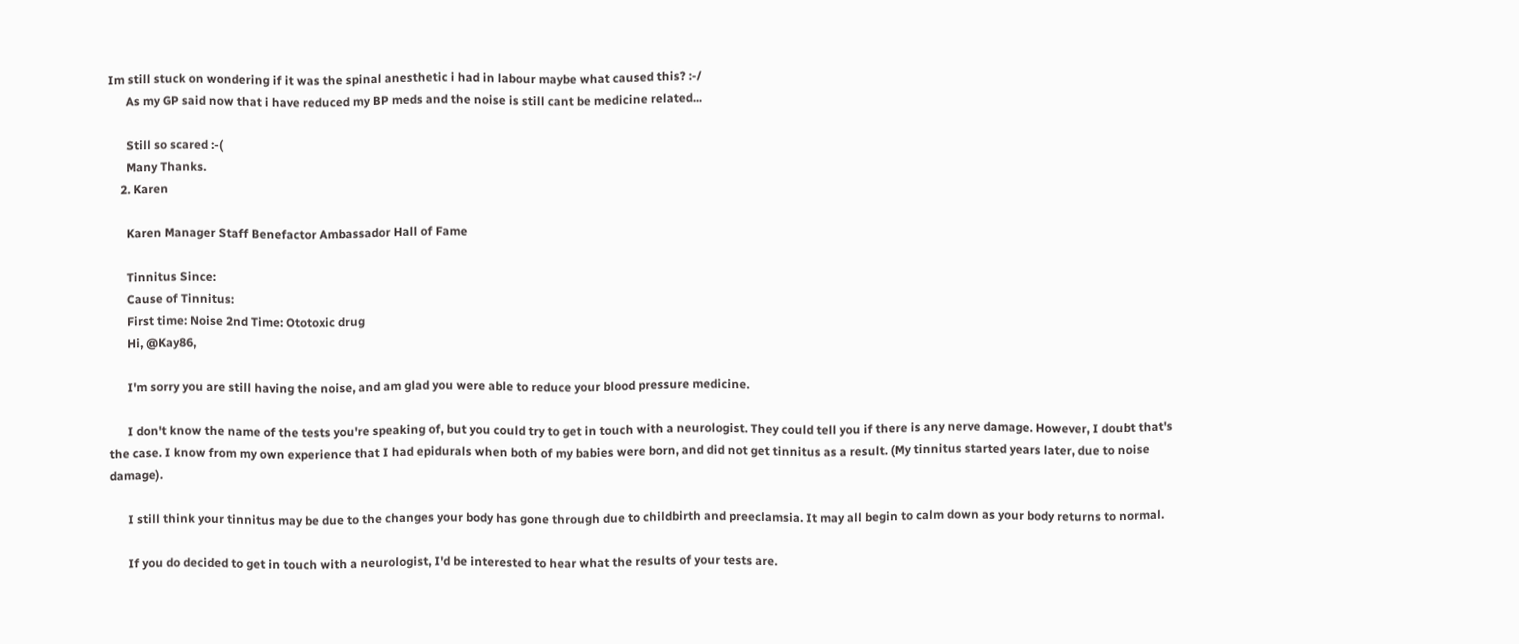Im still stuck on wondering if it was the spinal anesthetic i had in labour maybe what caused this? :-/
      As my GP said now that i have reduced my BP meds and the noise is still cant be medicine related...

      Still so scared :-(
      Many Thanks.
    2. Karen

      Karen Manager Staff Benefactor Ambassador Hall of Fame

      Tinnitus Since:
      Cause of Tinnitus:
      First time: Noise 2nd Time: Ototoxic drug
      Hi, @Kay86,

      I'm sorry you are still having the noise, and am glad you were able to reduce your blood pressure medicine.

      I don't know the name of the tests you're speaking of, but you could try to get in touch with a neurologist. They could tell you if there is any nerve damage. However, I doubt that's the case. I know from my own experience that I had epidurals when both of my babies were born, and did not get tinnitus as a result. (My tinnitus started years later, due to noise damage).

      I still think your tinnitus may be due to the changes your body has gone through due to childbirth and preeclamsia. It may all begin to calm down as your body returns to normal.

      If you do decided to get in touch with a neurologist, I'd be interested to hear what the results of your tests are.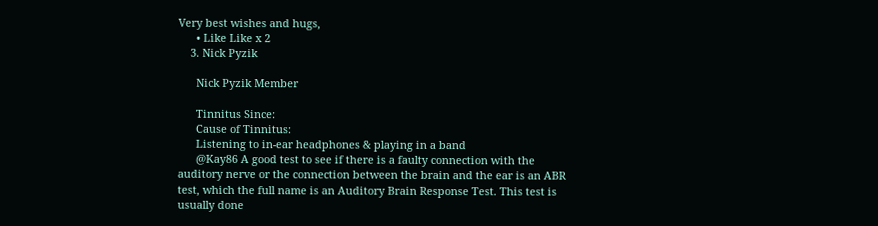Very best wishes and hugs,
      • Like Like x 2
    3. Nick Pyzik

      Nick Pyzik Member

      Tinnitus Since:
      Cause of Tinnitus:
      Listening to in-ear headphones & playing in a band
      @Kay86 A good test to see if there is a faulty connection with the auditory nerve or the connection between the brain and the ear is an ABR test, which the full name is an Auditory Brain Response Test. This test is usually done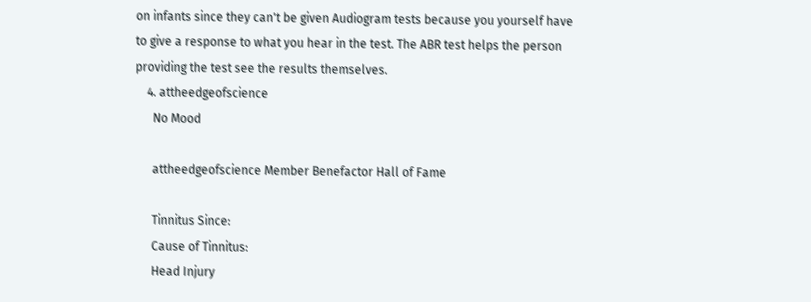on infants since they can't be given Audiogram tests because you yourself have to give a response to what you hear in the test. The ABR test helps the person providing the test see the results themselves.
    4. attheedgeofscience
      No Mood

      attheedgeofscience Member Benefactor Hall of Fame

      Tinnitus Since:
      Cause of Tinnitus:
      Head Injury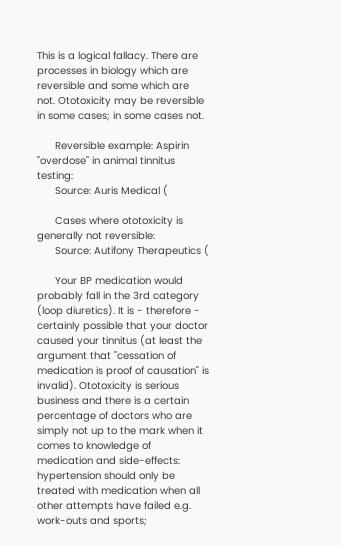This is a logical fallacy. There are processes in biology which are reversible and some which are not. Ototoxicity may be reversible in some cases; in some cases not.

      Reversible example: Aspirin "overdose" in animal tinnitus testing:
      Source: Auris Medical (

      Cases where ototoxicity is generally not reversible:
      Source: Autifony Therapeutics (

      Your BP medication would probably fall in the 3rd category (loop diuretics). It is - therefore - certainly possible that your doctor caused your tinnitus (at least the argument that "cessation of medication is proof of causation" is invalid). Ototoxicity is serious business and there is a certain percentage of doctors who are simply not up to the mark when it comes to knowledge of medication and side-effects: hypertension should only be treated with medication when all other attempts have failed e.g. work-outs and sports;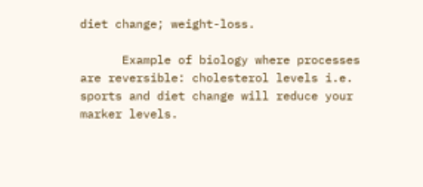diet change; weight-loss.

      Example of biology where processes are reversible: cholesterol levels i.e. sports and diet change will reduce your marker levels.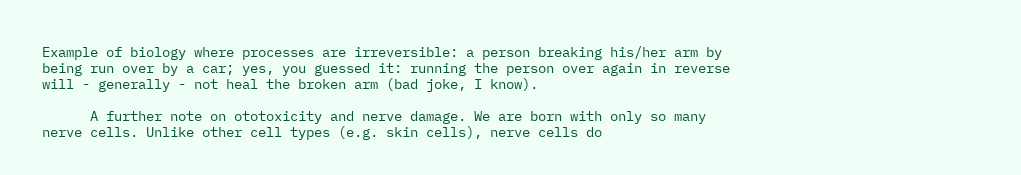Example of biology where processes are irreversible: a person breaking his/her arm by being run over by a car; yes, you guessed it: running the person over again in reverse will - generally - not heal the broken arm (bad joke, I know).

      A further note on ototoxicity and nerve damage. We are born with only so many nerve cells. Unlike other cell types (e.g. skin cells), nerve cells do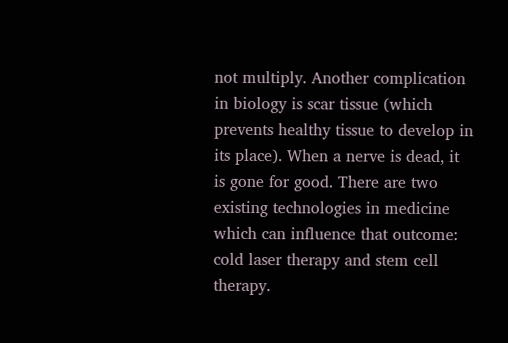not multiply. Another complication in biology is scar tissue (which prevents healthy tissue to develop in its place). When a nerve is dead, it is gone for good. There are two existing technologies in medicine which can influence that outcome: cold laser therapy and stem cell therapy.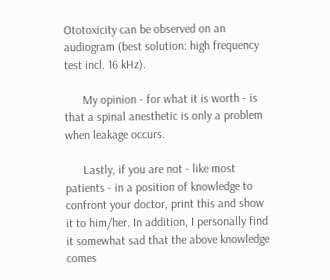Ototoxicity can be observed on an audiogram (best solution: high frequency test incl. 16 kHz).

      My opinion - for what it is worth - is that a spinal anesthetic is only a problem when leakage occurs.

      Lastly, if you are not - like most patients - in a position of knowledge to confront your doctor, print this and show it to him/her. In addition, I personally find it somewhat sad that the above knowledge comes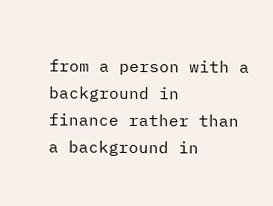from a person with a background in finance rather than a background in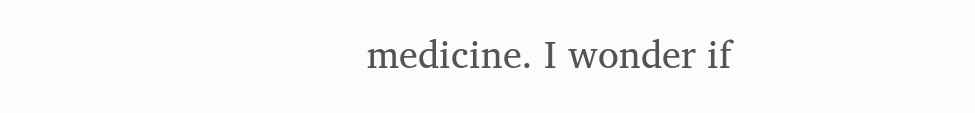medicine. I wonder if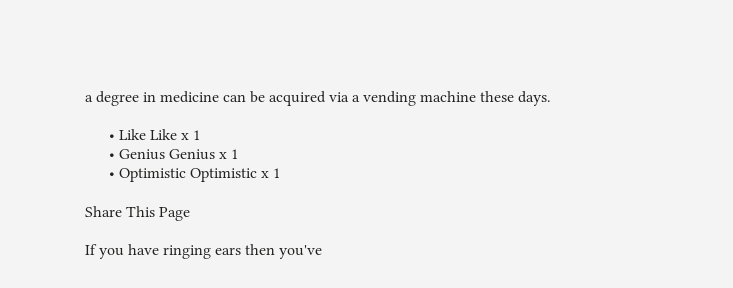a degree in medicine can be acquired via a vending machine these days.

      • Like Like x 1
      • Genius Genius x 1
      • Optimistic Optimistic x 1

Share This Page

If you have ringing ears then you've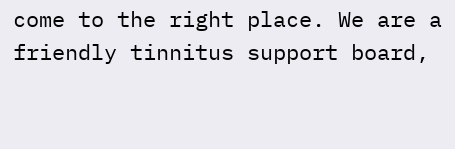come to the right place. We are a friendly tinnitus support board,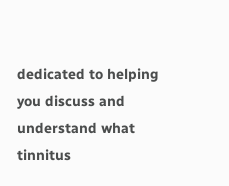dedicated to helping you discuss and understand what tinnitus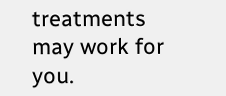treatments may work for you.